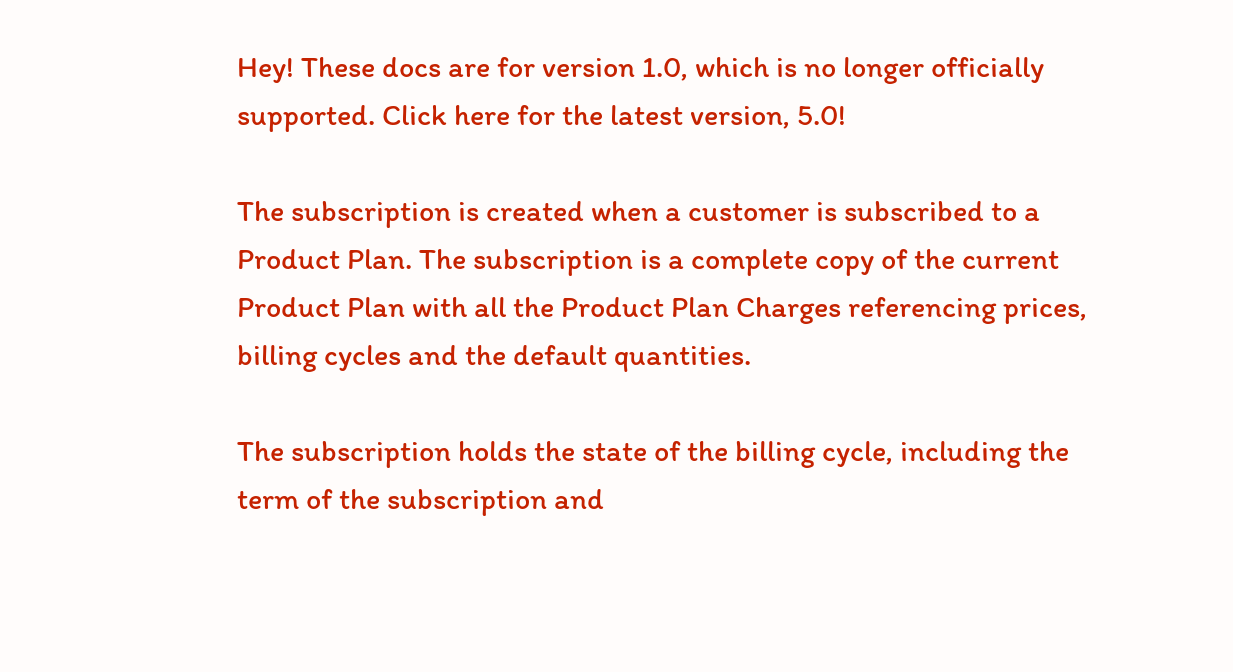Hey! These docs are for version 1.0, which is no longer officially supported. Click here for the latest version, 5.0!

The subscription is created when a customer is subscribed to a Product Plan. The subscription is a complete copy of the current Product Plan with all the Product Plan Charges referencing prices, billing cycles and the default quantities.

The subscription holds the state of the billing cycle, including the term of the subscription and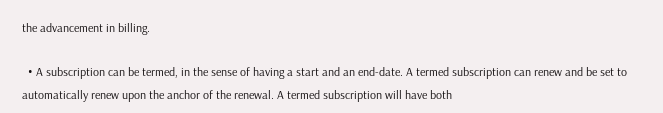the advancement in billing.

  • A subscription can be termed, in the sense of having a start and an end-date. A termed subscription can renew and be set to automatically renew upon the anchor of the renewal. A termed subscription will have both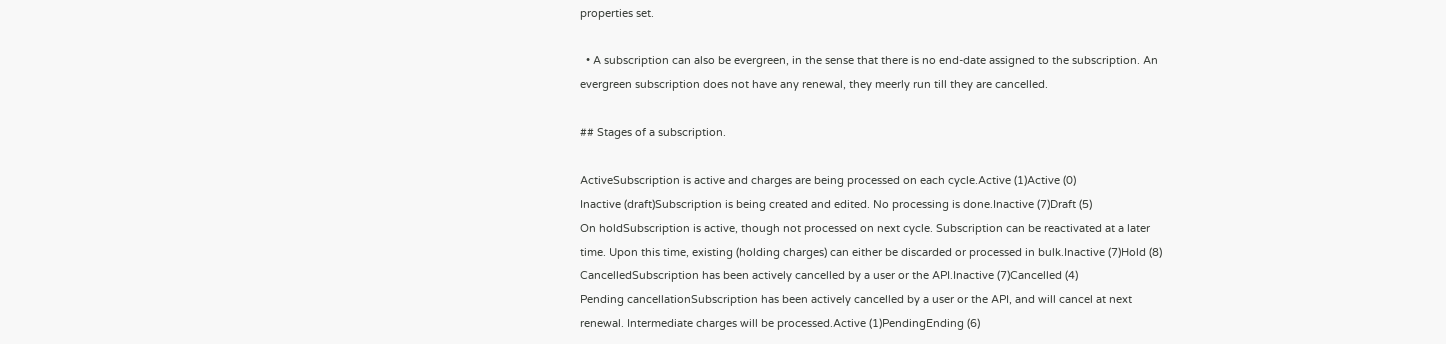properties set.

  • A subscription can also be evergreen, in the sense that there is no end-date assigned to the subscription. An evergreen subscription does not have any renewal, they meerly run till they are cancelled.

## Stages of a subscription.

ActiveSubscription is active and charges are being processed on each cycle.Active (1)Active (0)
Inactive (draft)Subscription is being created and edited. No processing is done.Inactive (7)Draft (5)
On holdSubscription is active, though not processed on next cycle. Subscription can be reactivated at a later time. Upon this time, existing (holding charges) can either be discarded or processed in bulk.Inactive (7)Hold (8)
CancelledSubscription has been actively cancelled by a user or the API.Inactive (7)Cancelled (4)
Pending cancellationSubscription has been actively cancelled by a user or the API, and will cancel at next renewal. Intermediate charges will be processed.Active (1)PendingEnding (6)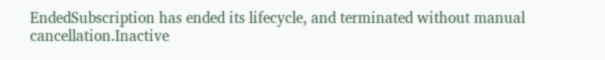EndedSubscription has ended its lifecycle, and terminated without manual cancellation.Inactive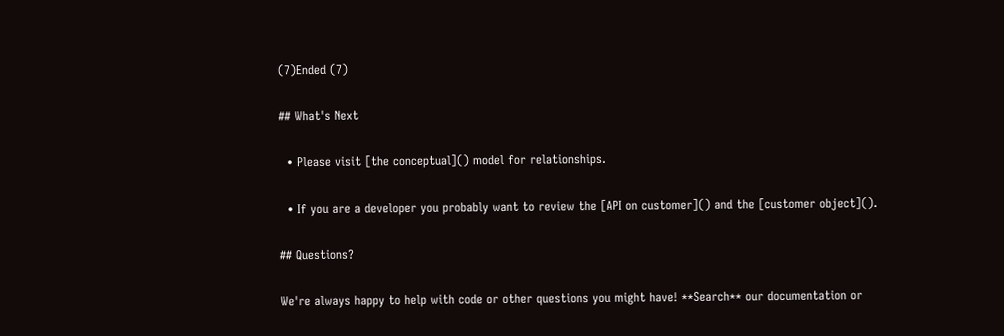(7)Ended (7)

## What's Next

  • Please visit [the conceptual]() model for relationships.

  • If you are a developer you probably want to review the [API on customer]() and the [customer object]().

## Questions?

We're always happy to help with code or other questions you might have! **Search** our documentation or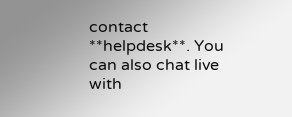contact **helpdesk**. You can also chat live with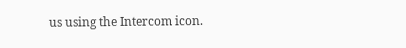us using the Intercom icon.